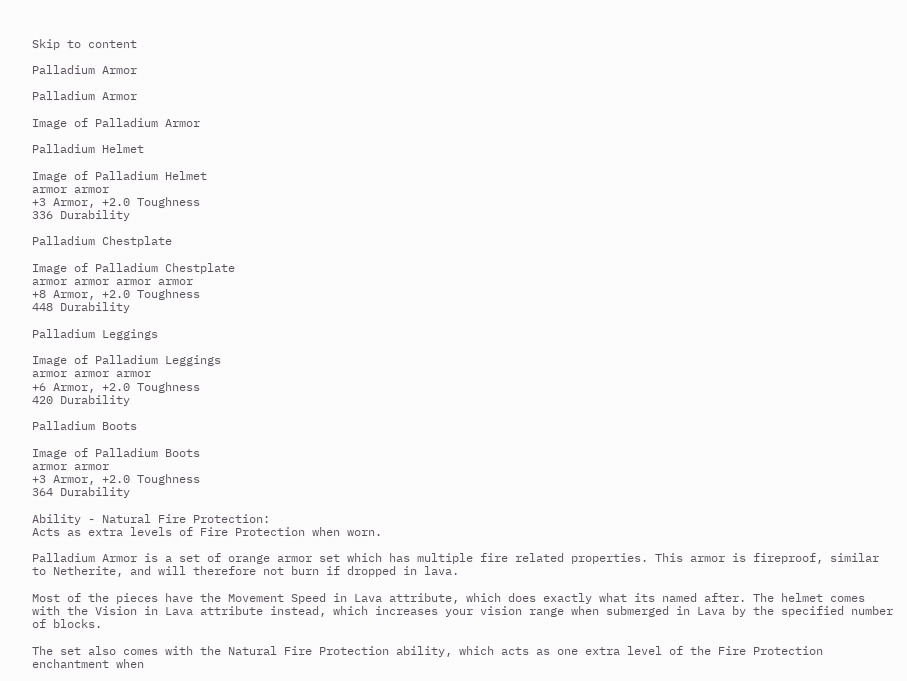Skip to content

Palladium Armor

Palladium Armor

Image of Palladium Armor

Palladium Helmet

Image of Palladium Helmet
armor armor
+3 Armor, +2.0 Toughness
336 Durability

Palladium Chestplate

Image of Palladium Chestplate
armor armor armor armor
+8 Armor, +2.0 Toughness
448 Durability

Palladium Leggings

Image of Palladium Leggings
armor armor armor
+6 Armor, +2.0 Toughness
420 Durability

Palladium Boots

Image of Palladium Boots
armor armor
+3 Armor, +2.0 Toughness
364 Durability

Ability - Natural Fire Protection:
Acts as extra levels of Fire Protection when worn.

Palladium Armor is a set of orange armor set which has multiple fire related properties. This armor is fireproof, similar to Netherite, and will therefore not burn if dropped in lava.

Most of the pieces have the Movement Speed in Lava attribute, which does exactly what its named after. The helmet comes with the Vision in Lava attribute instead, which increases your vision range when submerged in Lava by the specified number of blocks.

The set also comes with the Natural Fire Protection ability, which acts as one extra level of the Fire Protection enchantment when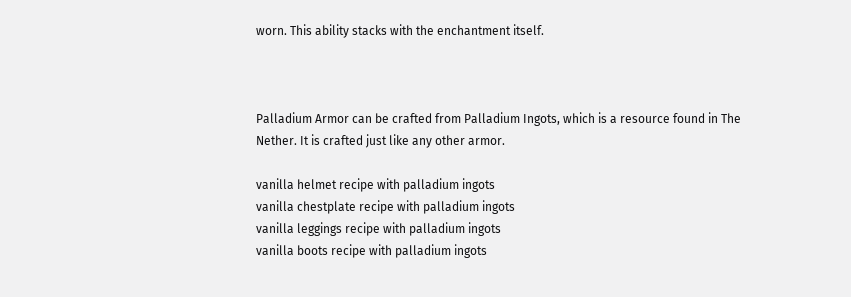worn. This ability stacks with the enchantment itself.



Palladium Armor can be crafted from Palladium Ingots, which is a resource found in The Nether. It is crafted just like any other armor.

vanilla helmet recipe with palladium ingots
vanilla chestplate recipe with palladium ingots
vanilla leggings recipe with palladium ingots
vanilla boots recipe with palladium ingots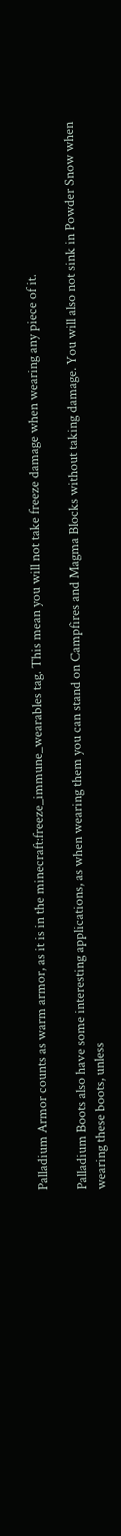Palladium Armor counts as warm armor, as it is in the minecraft:freeze_immune_wearables tag. This mean you will not take freeze damage when wearing any piece of it.

Palladium Boots also have some interesting applications, as when wearing them you can stand on Campfires and Magma Blocks without taking damage. You will also not sink in Powder Snow when wearing these boots, unless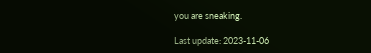you are sneaking.

Last update: 2023-11-06